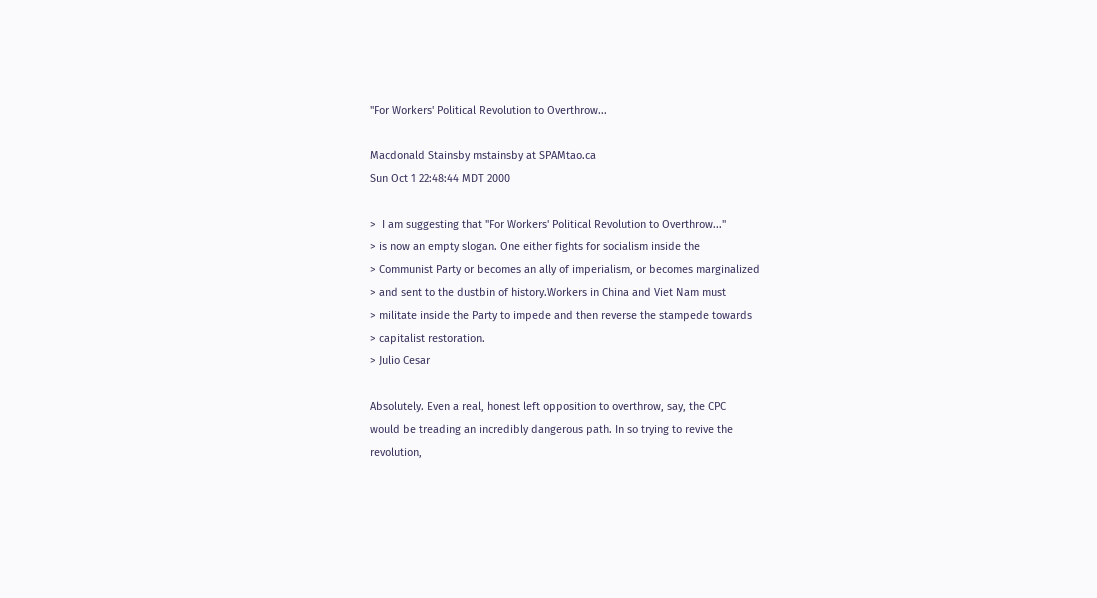"For Workers' Political Revolution to Overthrow...

Macdonald Stainsby mstainsby at SPAMtao.ca
Sun Oct 1 22:48:44 MDT 2000

>  I am suggesting that "For Workers' Political Revolution to Overthrow..."
> is now an empty slogan. One either fights for socialism inside the
> Communist Party or becomes an ally of imperialism, or becomes marginalized
> and sent to the dustbin of history.Workers in China and Viet Nam must
> militate inside the Party to impede and then reverse the stampede towards
> capitalist restoration.
> Julio Cesar

Absolutely. Even a real, honest left opposition to overthrow, say, the CPC
would be treading an incredibly dangerous path. In so trying to revive the
revolution,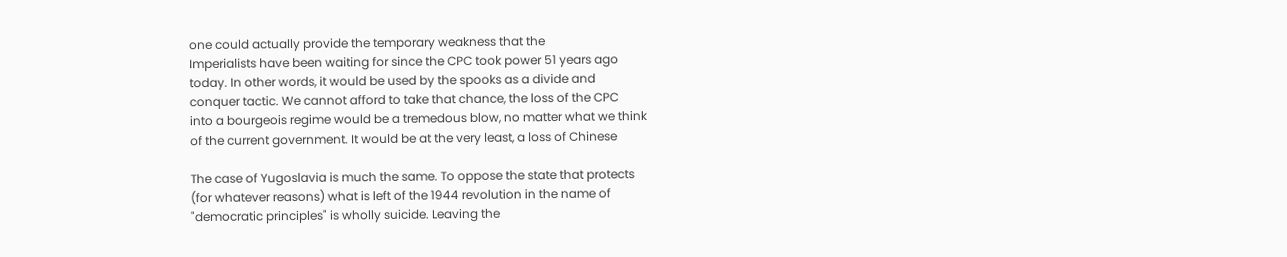one could actually provide the temporary weakness that the
Imperialists have been waiting for since the CPC took power 51 years ago
today. In other words, it would be used by the spooks as a divide and
conquer tactic. We cannot afford to take that chance, the loss of the CPC
into a bourgeois regime would be a tremedous blow, no matter what we think
of the current government. It would be at the very least, a loss of Chinese

The case of Yugoslavia is much the same. To oppose the state that protects
(for whatever reasons) what is left of the 1944 revolution in the name of
"democratic principles" is wholly suicide. Leaving the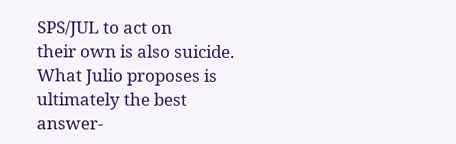SPS/JUL to act on
their own is also suicide. What Julio proposes is ultimately the best
answer-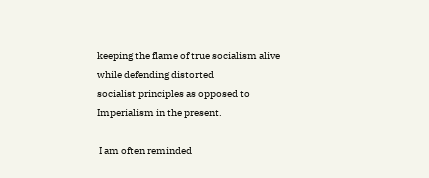keeping the flame of true socialism alive while defending distorted
socialist principles as opposed to Imperialism in the present.

 I am often reminded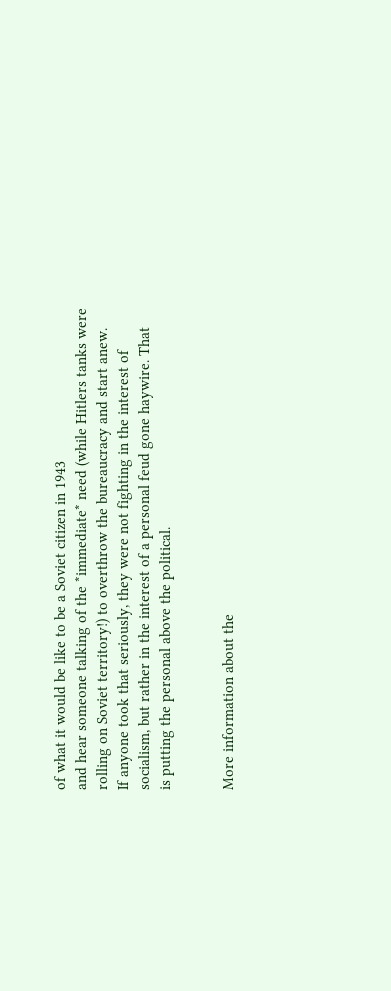of what it would be like to be a Soviet citizen in 1943
and hear someone talking of the *immediate* need (while Hitlers tanks were
rolling on Soviet territory!) to overthrow the bureaucracy and start anew.
If anyone took that seriously, they were not fighting in the interest of
socialism, but rather in the interest of a personal feud gone haywire. That
is putting the personal above the political.


More information about the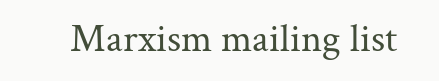Marxism mailing list